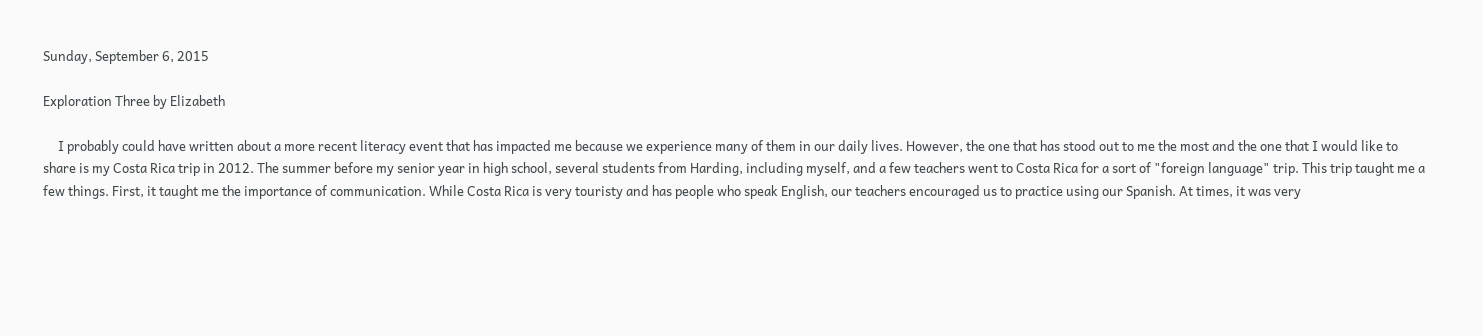Sunday, September 6, 2015

Exploration Three by Elizabeth

     I probably could have written about a more recent literacy event that has impacted me because we experience many of them in our daily lives. However, the one that has stood out to me the most and the one that I would like to share is my Costa Rica trip in 2012. The summer before my senior year in high school, several students from Harding, including myself, and a few teachers went to Costa Rica for a sort of "foreign language" trip. This trip taught me a few things. First, it taught me the importance of communication. While Costa Rica is very touristy and has people who speak English, our teachers encouraged us to practice using our Spanish. At times, it was very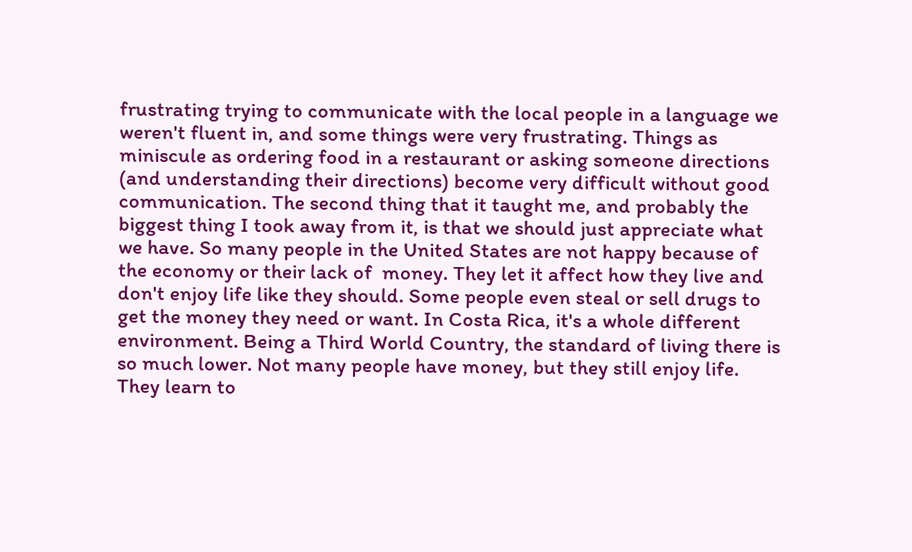frustrating trying to communicate with the local people in a language we weren't fluent in, and some things were very frustrating. Things as miniscule as ordering food in a restaurant or asking someone directions (and understanding their directions) become very difficult without good communication. The second thing that it taught me, and probably the biggest thing I took away from it, is that we should just appreciate what we have. So many people in the United States are not happy because of the economy or their lack of  money. They let it affect how they live and don't enjoy life like they should. Some people even steal or sell drugs to get the money they need or want. In Costa Rica, it's a whole different environment. Being a Third World Country, the standard of living there is so much lower. Not many people have money, but they still enjoy life. They learn to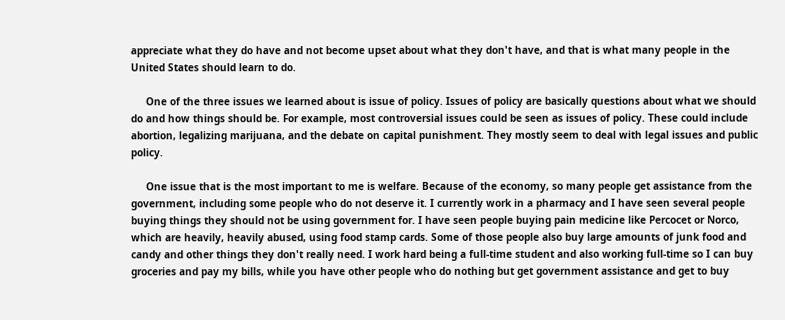appreciate what they do have and not become upset about what they don't have, and that is what many people in the United States should learn to do.

     One of the three issues we learned about is issue of policy. Issues of policy are basically questions about what we should do and how things should be. For example, most controversial issues could be seen as issues of policy. These could include abortion, legalizing marijuana, and the debate on capital punishment. They mostly seem to deal with legal issues and public policy.

     One issue that is the most important to me is welfare. Because of the economy, so many people get assistance from the government, including some people who do not deserve it. I currently work in a pharmacy and I have seen several people buying things they should not be using government for. I have seen people buying pain medicine like Percocet or Norco, which are heavily, heavily abused, using food stamp cards. Some of those people also buy large amounts of junk food and candy and other things they don't really need. I work hard being a full-time student and also working full-time so I can buy groceries and pay my bills, while you have other people who do nothing but get government assistance and get to buy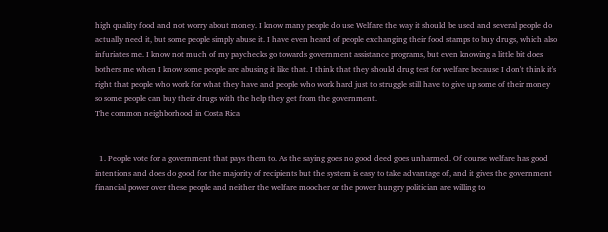high quality food and not worry about money. I know many people do use Welfare the way it should be used and several people do actually need it, but some people simply abuse it. I have even heard of people exchanging their food stamps to buy drugs, which also infuriates me. I know not much of my paychecks go towards government assistance programs, but even knowing a little bit does bothers me when I know some people are abusing it like that. I think that they should drug test for welfare because I don't think it's right that people who work for what they have and people who work hard just to struggle still have to give up some of their money so some people can buy their drugs with the help they get from the government.
The common neighborhood in Costa Rica


  1. People vote for a government that pays them to. As the saying goes no good deed goes unharmed. Of course welfare has good intentions and does do good for the majority of recipients but the system is easy to take advantage of, and it gives the government financial power over these people and neither the welfare moocher or the power hungry politician are willing to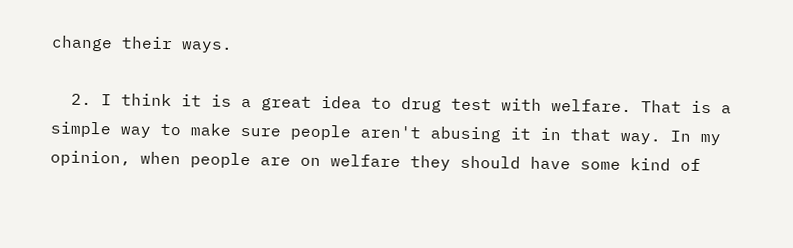change their ways.

  2. I think it is a great idea to drug test with welfare. That is a simple way to make sure people aren't abusing it in that way. In my opinion, when people are on welfare they should have some kind of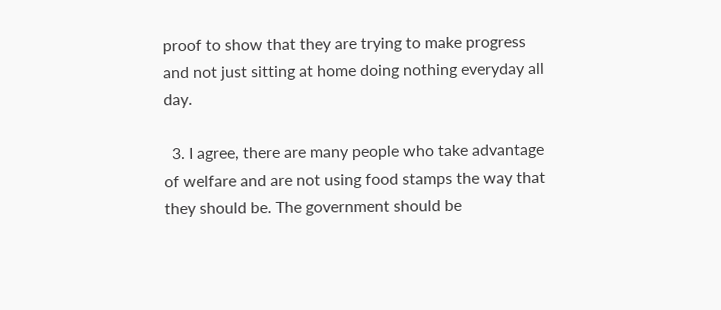proof to show that they are trying to make progress and not just sitting at home doing nothing everyday all day.

  3. I agree, there are many people who take advantage of welfare and are not using food stamps the way that they should be. The government should be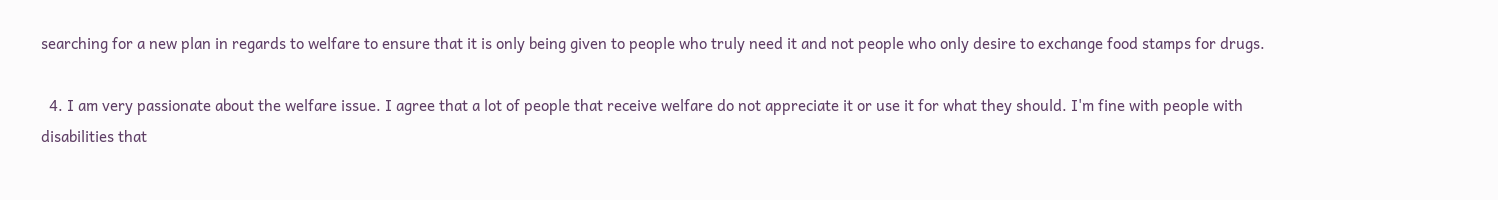searching for a new plan in regards to welfare to ensure that it is only being given to people who truly need it and not people who only desire to exchange food stamps for drugs.

  4. I am very passionate about the welfare issue. I agree that a lot of people that receive welfare do not appreciate it or use it for what they should. I'm fine with people with disabilities that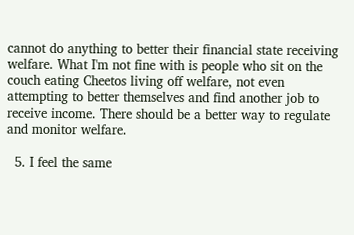cannot do anything to better their financial state receiving welfare. What I'm not fine with is people who sit on the couch eating Cheetos living off welfare, not even attempting to better themselves and find another job to receive income. There should be a better way to regulate and monitor welfare.

  5. I feel the same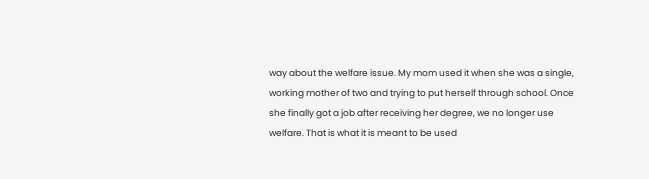way about the welfare issue. My mom used it when she was a single, working mother of two and trying to put herself through school. Once she finally got a job after receiving her degree, we no longer use welfare. That is what it is meant to be used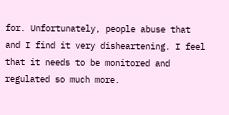for. Unfortunately, people abuse that and I find it very disheartening. I feel that it needs to be monitored and regulated so much more.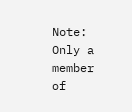Note: Only a member of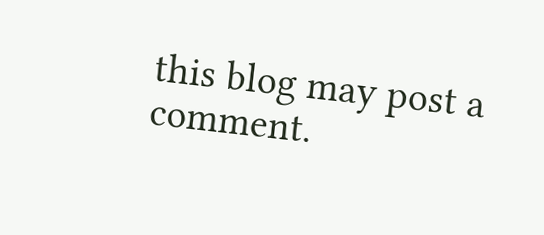this blog may post a comment.